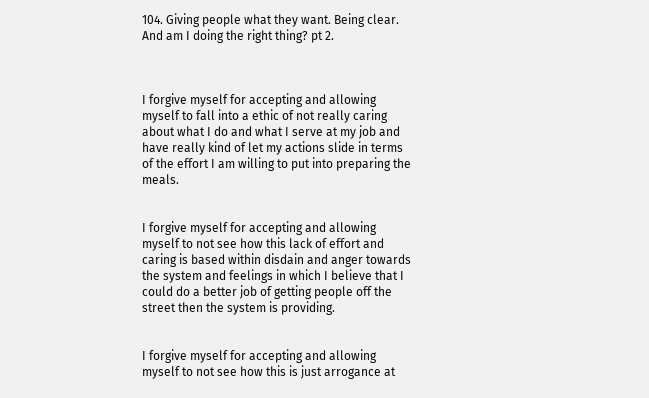104. Giving people what they want. Being clear. And am I doing the right thing? pt 2.



I forgive myself for accepting and allowing myself to fall into a ethic of not really caring about what I do and what I serve at my job and have really kind of let my actions slide in terms of the effort I am willing to put into preparing the meals.


I forgive myself for accepting and allowing myself to not see how this lack of effort and caring is based within disdain and anger towards the system and feelings in which I believe that I could do a better job of getting people off the street then the system is providing.


I forgive myself for accepting and allowing myself to not see how this is just arrogance at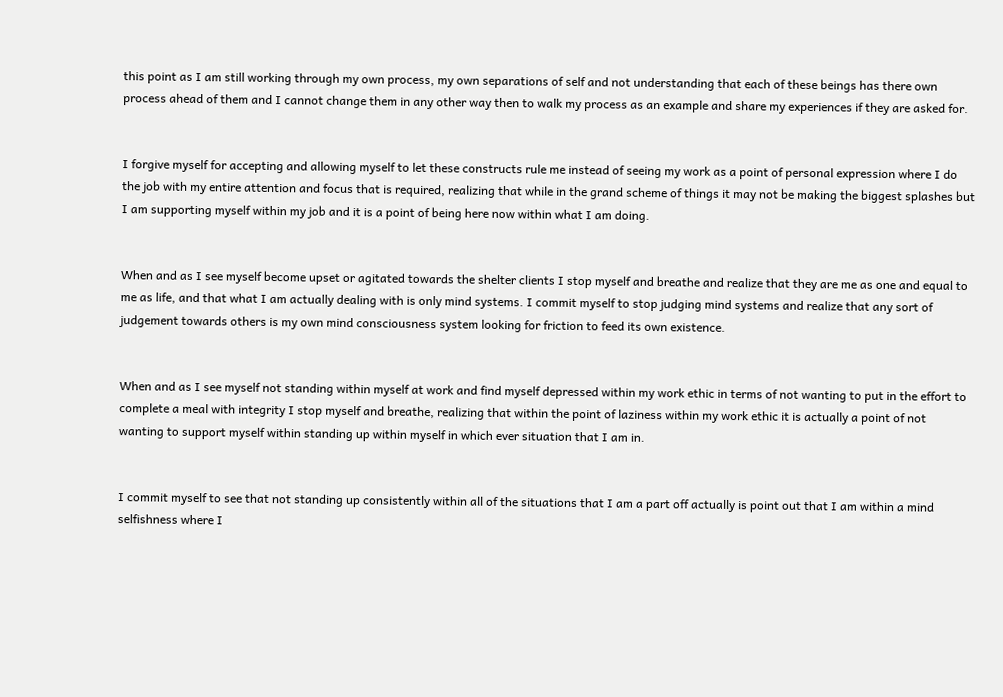this point as I am still working through my own process, my own separations of self and not understanding that each of these beings has there own process ahead of them and I cannot change them in any other way then to walk my process as an example and share my experiences if they are asked for.


I forgive myself for accepting and allowing myself to let these constructs rule me instead of seeing my work as a point of personal expression where I do the job with my entire attention and focus that is required, realizing that while in the grand scheme of things it may not be making the biggest splashes but I am supporting myself within my job and it is a point of being here now within what I am doing.


When and as I see myself become upset or agitated towards the shelter clients I stop myself and breathe and realize that they are me as one and equal to me as life, and that what I am actually dealing with is only mind systems. I commit myself to stop judging mind systems and realize that any sort of judgement towards others is my own mind consciousness system looking for friction to feed its own existence.


When and as I see myself not standing within myself at work and find myself depressed within my work ethic in terms of not wanting to put in the effort to complete a meal with integrity I stop myself and breathe, realizing that within the point of laziness within my work ethic it is actually a point of not wanting to support myself within standing up within myself in which ever situation that I am in.


I commit myself to see that not standing up consistently within all of the situations that I am a part off actually is point out that I am within a mind selfishness where I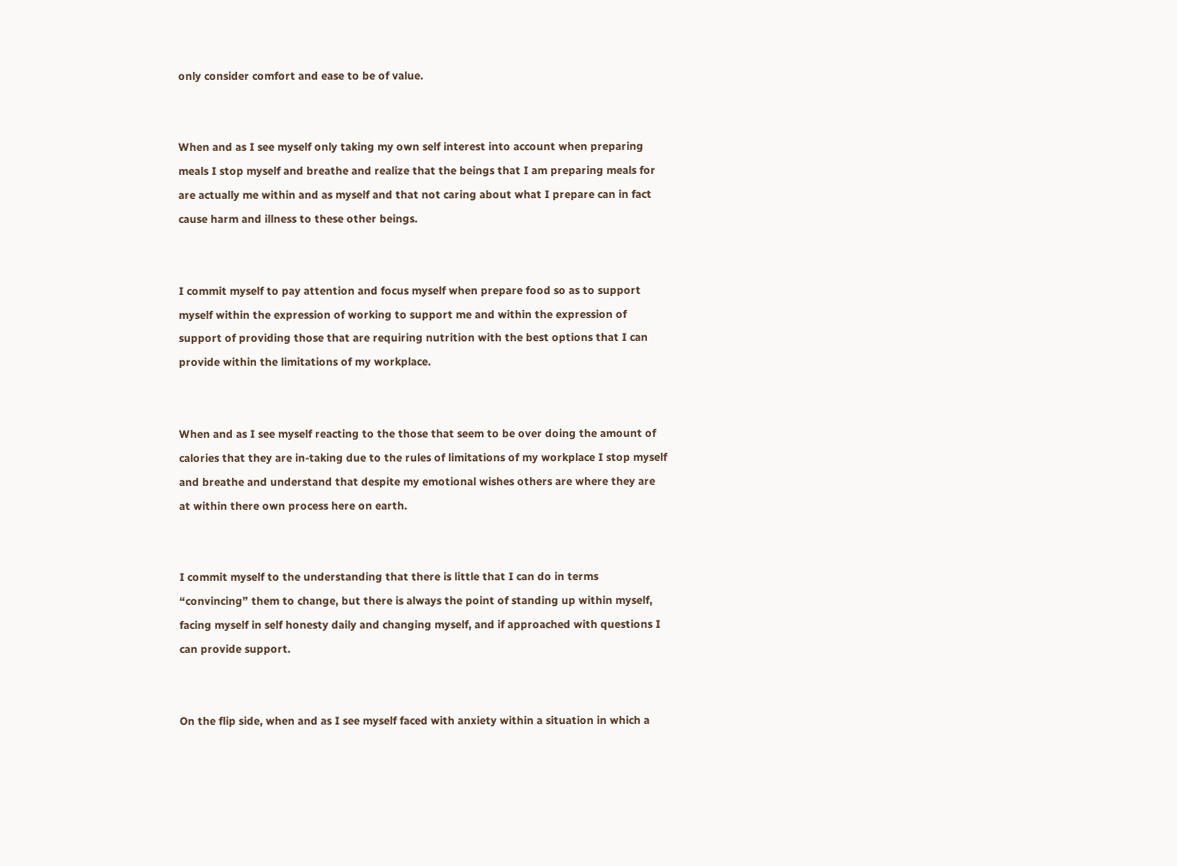only consider comfort and ease to be of value.


When and as I see myself only taking my own self interest into account when preparing meals I stop myself and breathe and realize that the beings that I am preparing meals for are actually me within and as myself and that not caring about what I prepare can in fact cause harm and illness to these other beings.


I commit myself to pay attention and focus myself when prepare food so as to support myself within the expression of working to support me and within the expression of support of providing those that are requiring nutrition with the best options that I can provide within the limitations of my workplace.


When and as I see myself reacting to the those that seem to be over doing the amount of calories that they are in-taking due to the rules of limitations of my workplace I stop myself and breathe and understand that despite my emotional wishes others are where they are at within there own process here on earth.


I commit myself to the understanding that there is little that I can do in terms “convincing” them to change, but there is always the point of standing up within myself, facing myself in self honesty daily and changing myself, and if approached with questions I can provide support.


On the flip side, when and as I see myself faced with anxiety within a situation in which a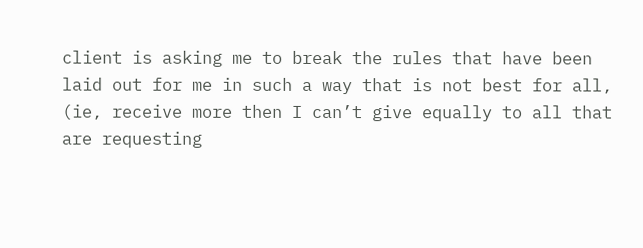client is asking me to break the rules that have been laid out for me in such a way that is not best for all, (ie, receive more then I can’t give equally to all that are requesting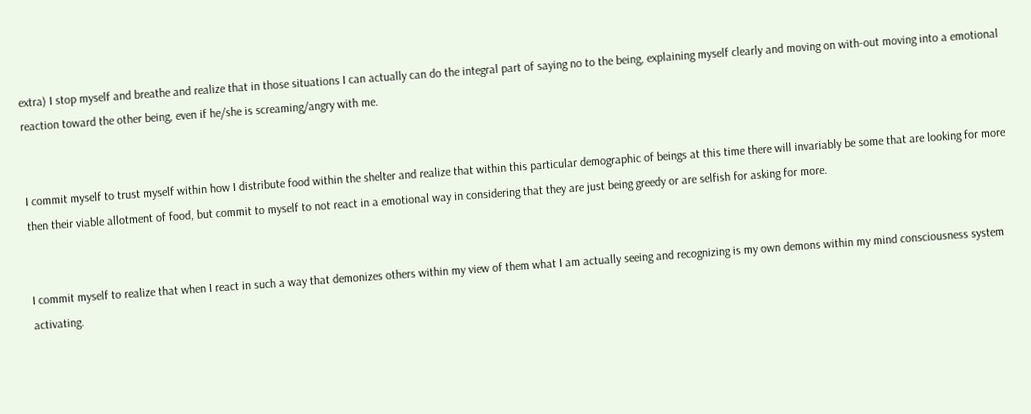extra) I stop myself and breathe and realize that in those situations I can actually can do the integral part of saying no to the being, explaining myself clearly and moving on with-out moving into a emotional reaction toward the other being, even if he/she is screaming/angry with me.


I commit myself to trust myself within how I distribute food within the shelter and realize that within this particular demographic of beings at this time there will invariably be some that are looking for more then their viable allotment of food, but commit to myself to not react in a emotional way in considering that they are just being greedy or are selfish for asking for more.


I commit myself to realize that when I react in such a way that demonizes others within my view of them what I am actually seeing and recognizing is my own demons within my mind consciousness system activating.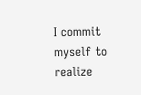I commit myself to realize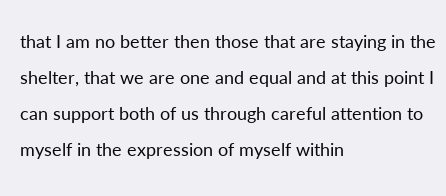that I am no better then those that are staying in the shelter, that we are one and equal and at this point I can support both of us through careful attention to myself in the expression of myself within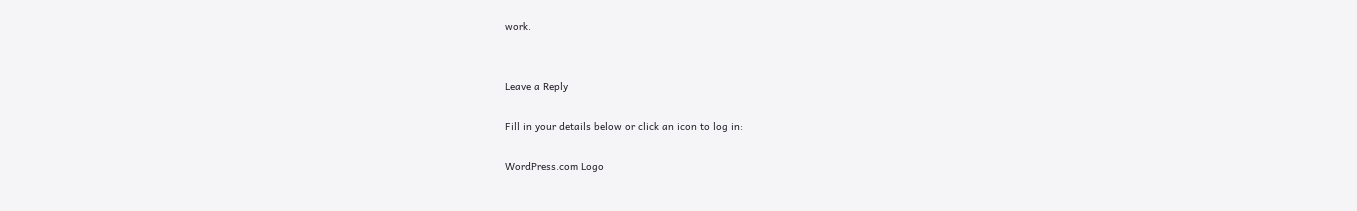work.


Leave a Reply

Fill in your details below or click an icon to log in:

WordPress.com Logo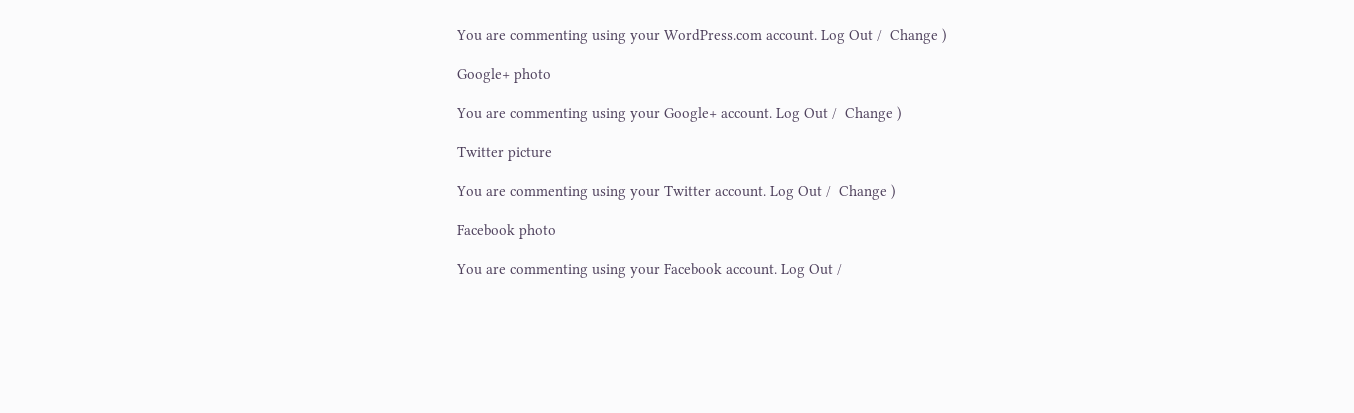You are commenting using your WordPress.com account. Log Out /  Change )

Google+ photo

You are commenting using your Google+ account. Log Out /  Change )

Twitter picture

You are commenting using your Twitter account. Log Out /  Change )

Facebook photo

You are commenting using your Facebook account. Log Out /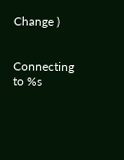Change )


Connecting to %s